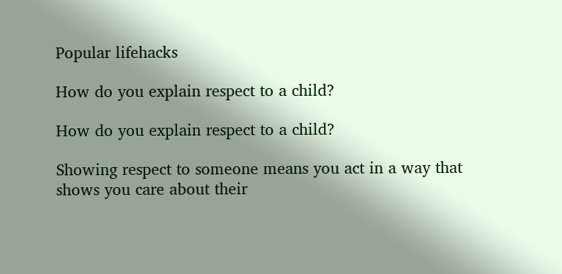Popular lifehacks

How do you explain respect to a child?

How do you explain respect to a child?

Showing respect to someone means you act in a way that shows you care about their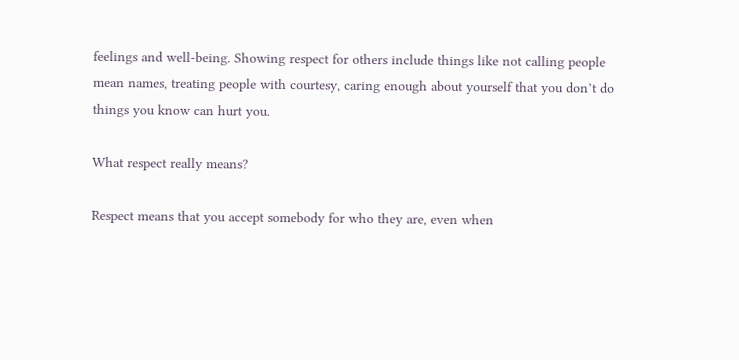feelings and well-being. Showing respect for others include things like not calling people mean names, treating people with courtesy, caring enough about yourself that you don’t do things you know can hurt you.

What respect really means?

Respect means that you accept somebody for who they are, even when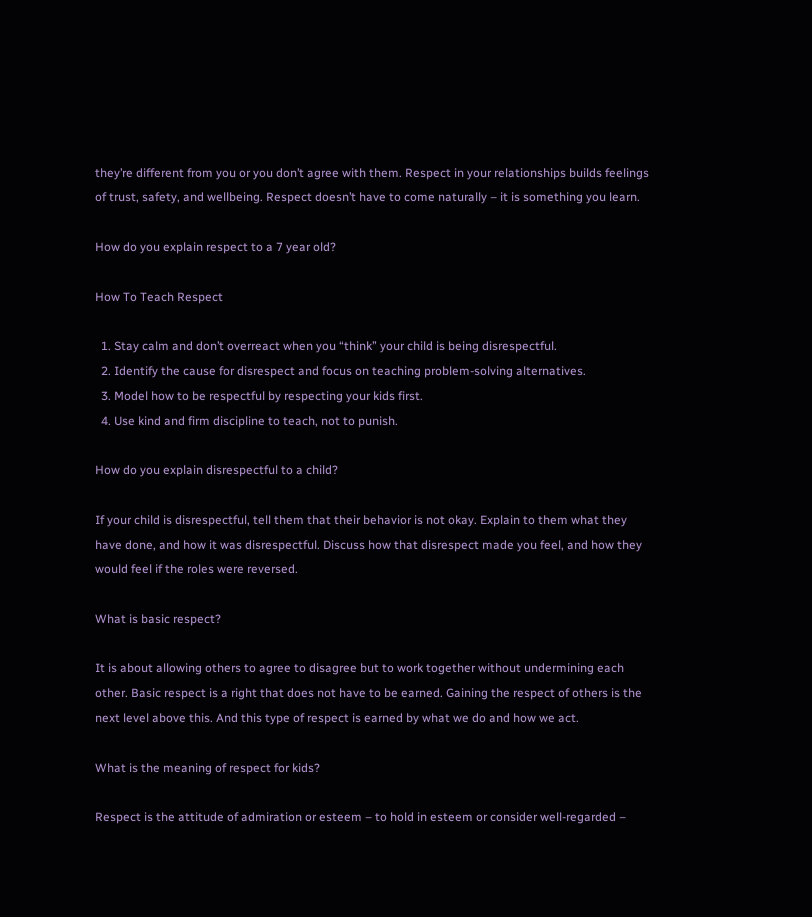they’re different from you or you don’t agree with them. Respect in your relationships builds feelings of trust, safety, and wellbeing. Respect doesn’t have to come naturally – it is something you learn.

How do you explain respect to a 7 year old?

How To Teach Respect

  1. Stay calm and don’t overreact when you “think” your child is being disrespectful.
  2. Identify the cause for disrespect and focus on teaching problem-solving alternatives.
  3. Model how to be respectful by respecting your kids first.
  4. Use kind and firm discipline to teach, not to punish.

How do you explain disrespectful to a child?

If your child is disrespectful, tell them that their behavior is not okay. Explain to them what they have done, and how it was disrespectful. Discuss how that disrespect made you feel, and how they would feel if the roles were reversed.

What is basic respect?

It is about allowing others to agree to disagree but to work together without undermining each other. Basic respect is a right that does not have to be earned. Gaining the respect of others is the next level above this. And this type of respect is earned by what we do and how we act.

What is the meaning of respect for kids?

Respect is the attitude of admiration or esteem – to hold in esteem or consider well-regarded –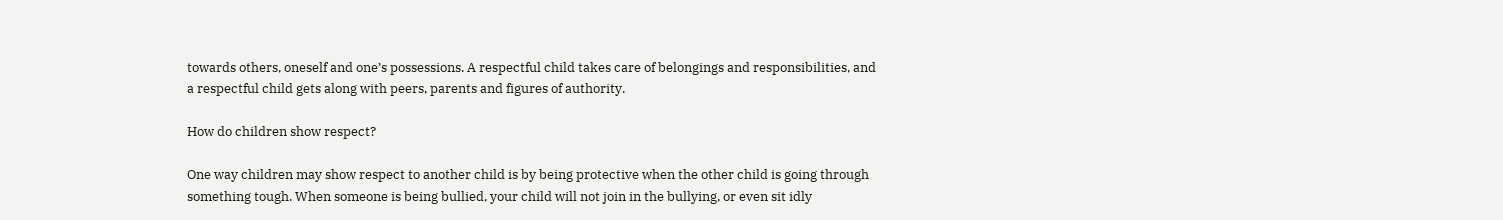towards others, oneself and one’s possessions. A respectful child takes care of belongings and responsibilities, and a respectful child gets along with peers, parents and figures of authority.

How do children show respect?

One way children may show respect to another child is by being protective when the other child is going through something tough. When someone is being bullied, your child will not join in the bullying, or even sit idly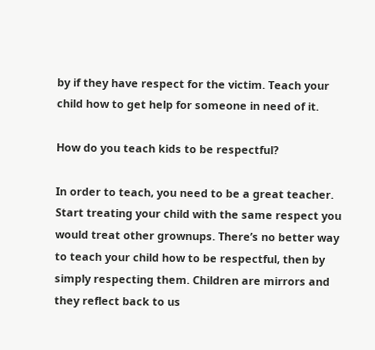by if they have respect for the victim. Teach your child how to get help for someone in need of it.

How do you teach kids to be respectful?

In order to teach, you need to be a great teacher. Start treating your child with the same respect you would treat other grownups. There’s no better way to teach your child how to be respectful, then by simply respecting them. Children are mirrors and they reflect back to us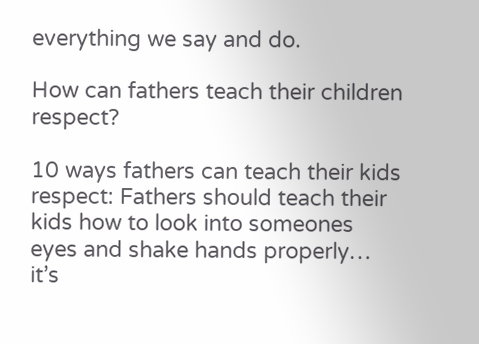everything we say and do.

How can fathers teach their children respect?

10 ways fathers can teach their kids respect: Fathers should teach their kids how to look into someones eyes and shake hands properly… it’s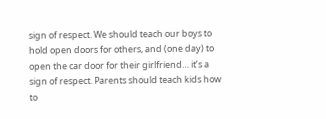sign of respect. We should teach our boys to hold open doors for others, and (one day) to open the car door for their girlfriend… it’s a sign of respect. Parents should teach kids how to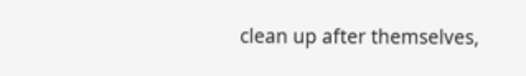clean up after themselves,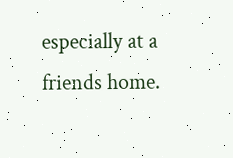especially at a friends home.